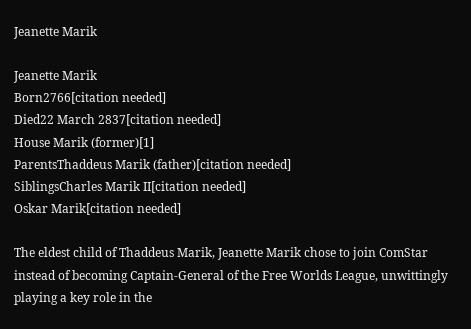Jeanette Marik

Jeanette Marik
Born2766[citation needed]
Died22 March 2837[citation needed]
House Marik (former)[1]
ParentsThaddeus Marik (father)[citation needed]
SiblingsCharles Marik II[citation needed]
Oskar Marik[citation needed]

The eldest child of Thaddeus Marik, Jeanette Marik chose to join ComStar instead of becoming Captain-General of the Free Worlds League, unwittingly playing a key role in the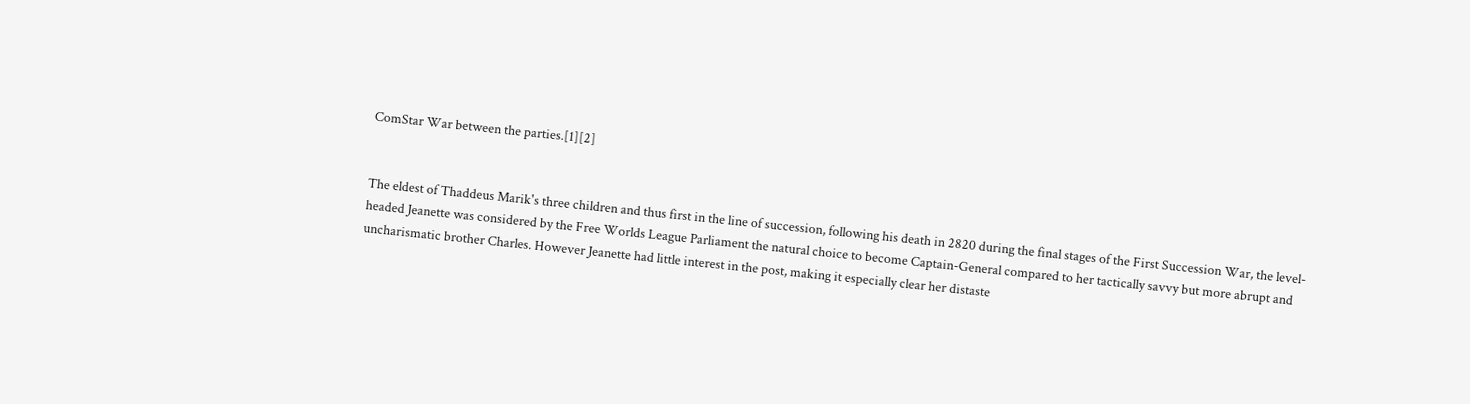ComStar War between the parties.[1][2]


The eldest of Thaddeus Marik's three children and thus first in the line of succession, following his death in 2820 during the final stages of the First Succession War, the level-headed Jeanette was considered by the Free Worlds League Parliament the natural choice to become Captain-General compared to her tactically savvy but more abrupt and uncharismatic brother Charles. However Jeanette had little interest in the post, making it especially clear her distaste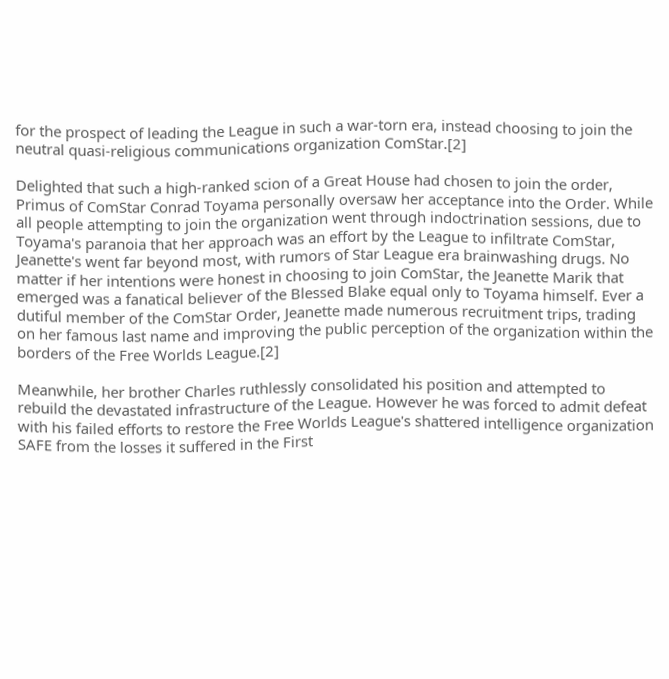for the prospect of leading the League in such a war-torn era, instead choosing to join the neutral quasi-religious communications organization ComStar.[2]

Delighted that such a high-ranked scion of a Great House had chosen to join the order, Primus of ComStar Conrad Toyama personally oversaw her acceptance into the Order. While all people attempting to join the organization went through indoctrination sessions, due to Toyama's paranoia that her approach was an effort by the League to infiltrate ComStar, Jeanette's went far beyond most, with rumors of Star League era brainwashing drugs. No matter if her intentions were honest in choosing to join ComStar, the Jeanette Marik that emerged was a fanatical believer of the Blessed Blake equal only to Toyama himself. Ever a dutiful member of the ComStar Order, Jeanette made numerous recruitment trips, trading on her famous last name and improving the public perception of the organization within the borders of the Free Worlds League.[2]

Meanwhile, her brother Charles ruthlessly consolidated his position and attempted to rebuild the devastated infrastructure of the League. However he was forced to admit defeat with his failed efforts to restore the Free Worlds League's shattered intelligence organization SAFE from the losses it suffered in the First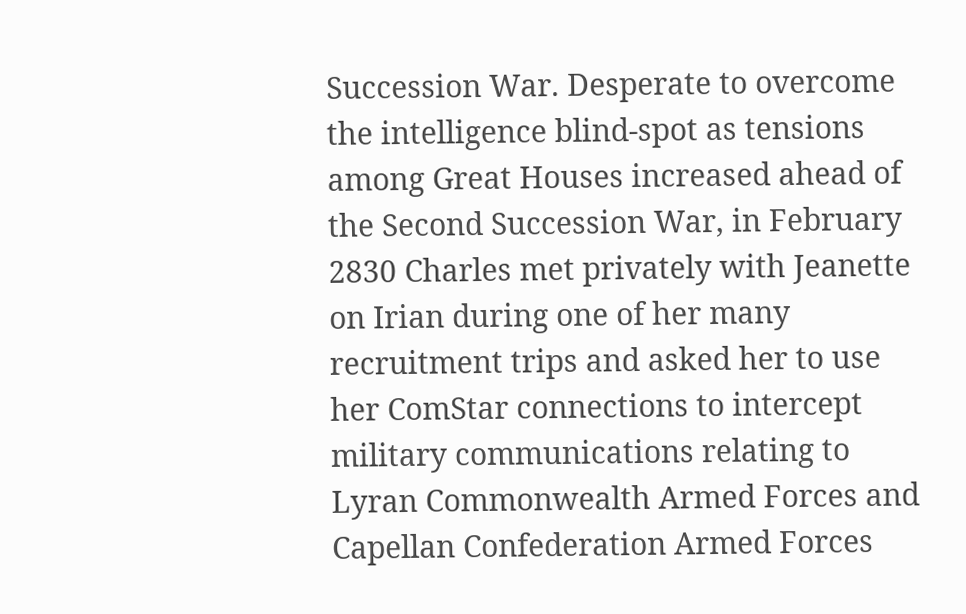Succession War. Desperate to overcome the intelligence blind-spot as tensions among Great Houses increased ahead of the Second Succession War, in February 2830 Charles met privately with Jeanette on Irian during one of her many recruitment trips and asked her to use her ComStar connections to intercept military communications relating to Lyran Commonwealth Armed Forces and Capellan Confederation Armed Forces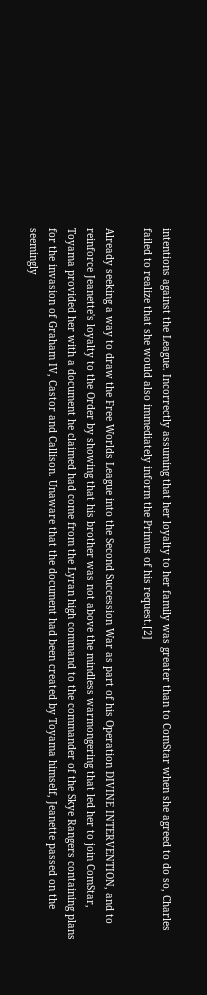intentions against the League. Incorrectly assuming that her loyalty to her family was greater than to ComStar when she agreed to do so, Charles failed to realize that she would also immediately inform the Primus of his request.[2]

Already seeking a way to draw the Free Worlds League into the Second Succession War as part of his Operation DIVINE INTERVENTION, and to reinforce Jeanette's loyalty to the Order by showing that his brother was not above the mindless warmongering that led her to join ComStar, Toyama provided her with a document he claimed had come from the Lyran high command to the commander of the Skye Rangers containing plans for the invasion of Graham IV, Castor and Callison. Unaware that the document had been created by Toyama himself, Jeanette passed on the seemingly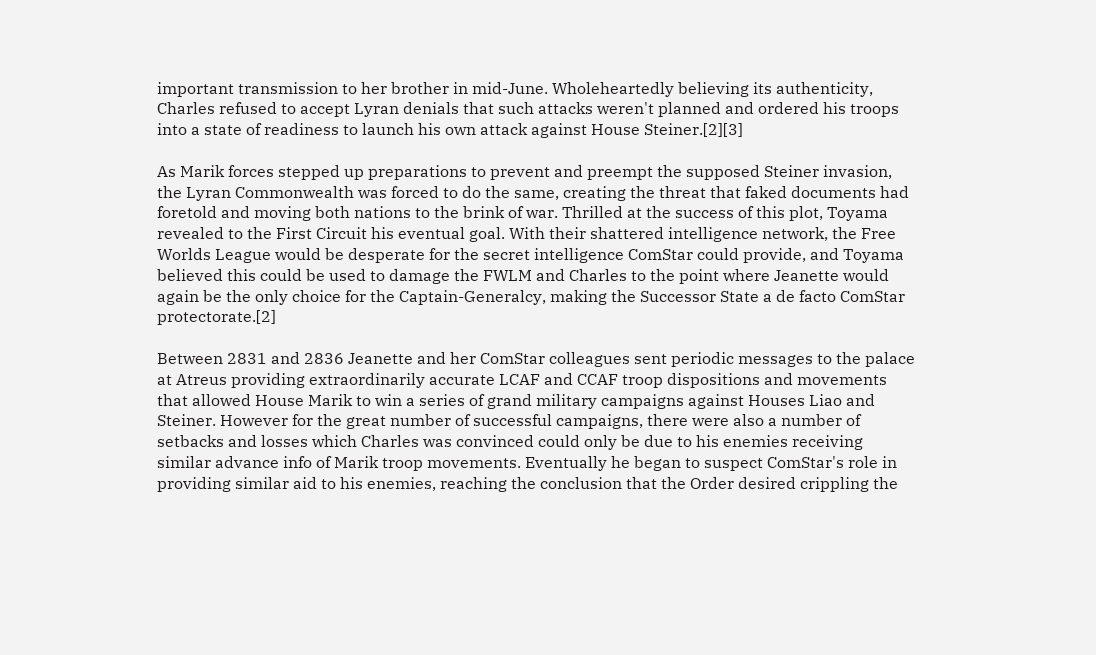important transmission to her brother in mid-June. Wholeheartedly believing its authenticity, Charles refused to accept Lyran denials that such attacks weren't planned and ordered his troops into a state of readiness to launch his own attack against House Steiner.[2][3]

As Marik forces stepped up preparations to prevent and preempt the supposed Steiner invasion, the Lyran Commonwealth was forced to do the same, creating the threat that faked documents had foretold and moving both nations to the brink of war. Thrilled at the success of this plot, Toyama revealed to the First Circuit his eventual goal. With their shattered intelligence network, the Free Worlds League would be desperate for the secret intelligence ComStar could provide, and Toyama believed this could be used to damage the FWLM and Charles to the point where Jeanette would again be the only choice for the Captain-Generalcy, making the Successor State a de facto ComStar protectorate.[2]

Between 2831 and 2836 Jeanette and her ComStar colleagues sent periodic messages to the palace at Atreus providing extraordinarily accurate LCAF and CCAF troop dispositions and movements that allowed House Marik to win a series of grand military campaigns against Houses Liao and Steiner. However for the great number of successful campaigns, there were also a number of setbacks and losses which Charles was convinced could only be due to his enemies receiving similar advance info of Marik troop movements. Eventually he began to suspect ComStar's role in providing similar aid to his enemies, reaching the conclusion that the Order desired crippling the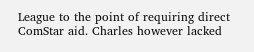League to the point of requiring direct ComStar aid. Charles however lacked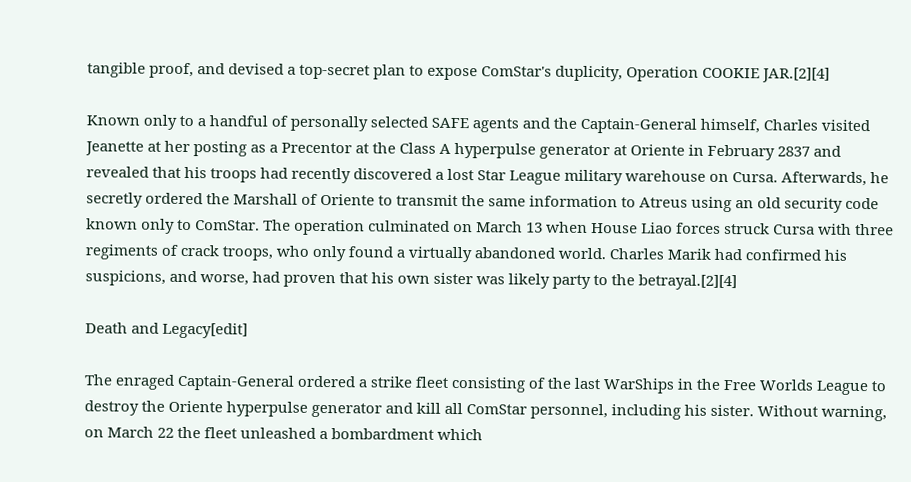tangible proof, and devised a top-secret plan to expose ComStar's duplicity, Operation COOKIE JAR.[2][4]

Known only to a handful of personally selected SAFE agents and the Captain-General himself, Charles visited Jeanette at her posting as a Precentor at the Class A hyperpulse generator at Oriente in February 2837 and revealed that his troops had recently discovered a lost Star League military warehouse on Cursa. Afterwards, he secretly ordered the Marshall of Oriente to transmit the same information to Atreus using an old security code known only to ComStar. The operation culminated on March 13 when House Liao forces struck Cursa with three regiments of crack troops, who only found a virtually abandoned world. Charles Marik had confirmed his suspicions, and worse, had proven that his own sister was likely party to the betrayal.[2][4]

Death and Legacy[edit]

The enraged Captain-General ordered a strike fleet consisting of the last WarShips in the Free Worlds League to destroy the Oriente hyperpulse generator and kill all ComStar personnel, including his sister. Without warning, on March 22 the fleet unleashed a bombardment which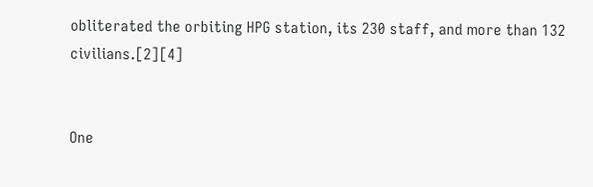obliterated the orbiting HPG station, its 230 staff, and more than 132 civilians.[2][4]


One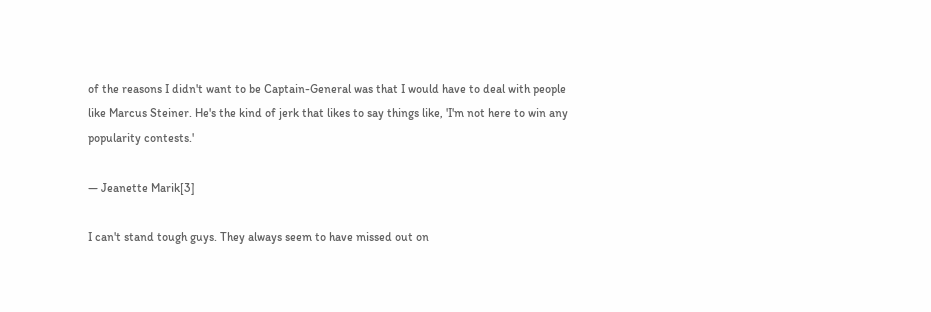of the reasons I didn't want to be Captain-General was that I would have to deal with people like Marcus Steiner. He's the kind of jerk that likes to say things like, 'I'm not here to win any popularity contests.'

— Jeanette Marik[3]

I can't stand tough guys. They always seem to have missed out on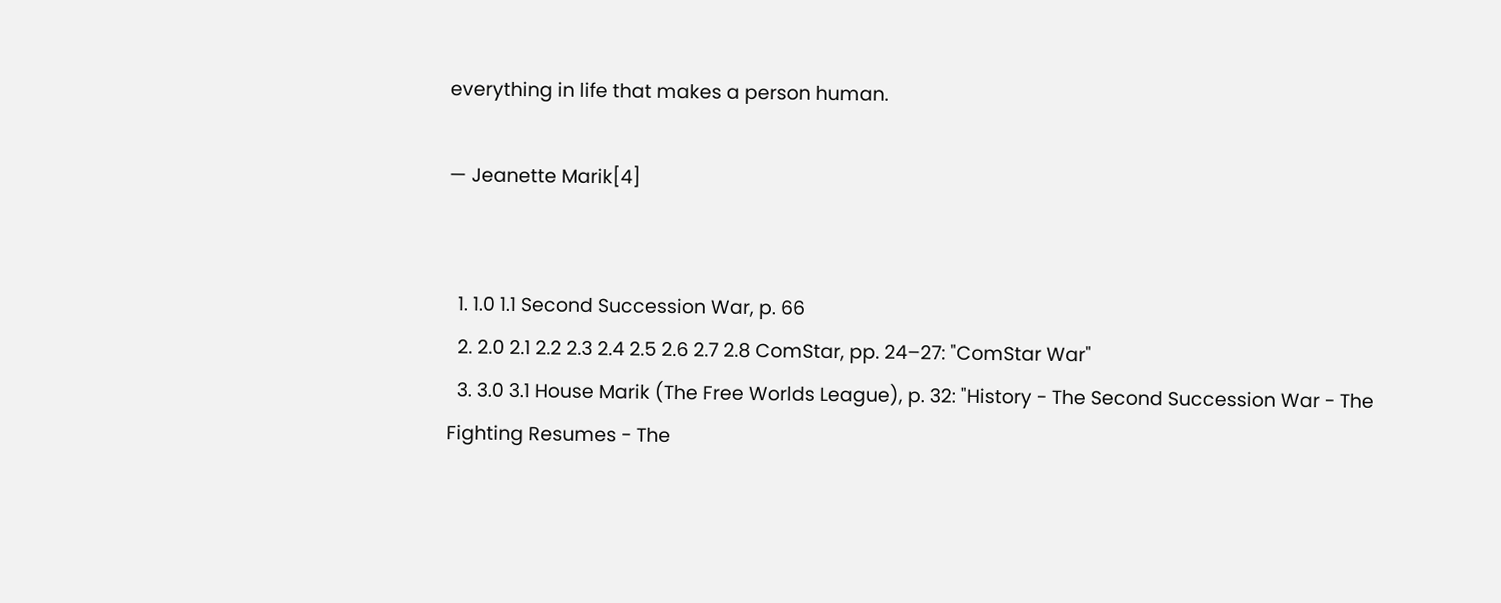everything in life that makes a person human.

— Jeanette Marik[4]


  1. 1.0 1.1 Second Succession War, p. 66
  2. 2.0 2.1 2.2 2.3 2.4 2.5 2.6 2.7 2.8 ComStar, pp. 24–27: "ComStar War"
  3. 3.0 3.1 House Marik (The Free Worlds League), p. 32: "History - The Second Succession War - The Fighting Resumes - The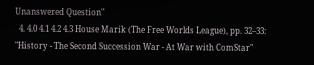Unanswered Question"
  4. 4.0 4.1 4.2 4.3 House Marik (The Free Worlds League), pp. 32–33: "History - The Second Succession War - At War with ComStar"